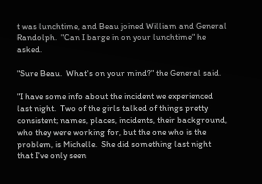t was lunchtime, and Beau joined William and General Randolph.  "Can I barge in on your lunchtime" he asked.

"Sure Beau.  What's on your mind?" the General said.

"I have some info about the incident we experienced last night.  Two of the girls talked of things pretty consistent; names, places, incidents, their background, who they were working for, but the one who is the problem, is Michelle.  She did something last night that I've only seen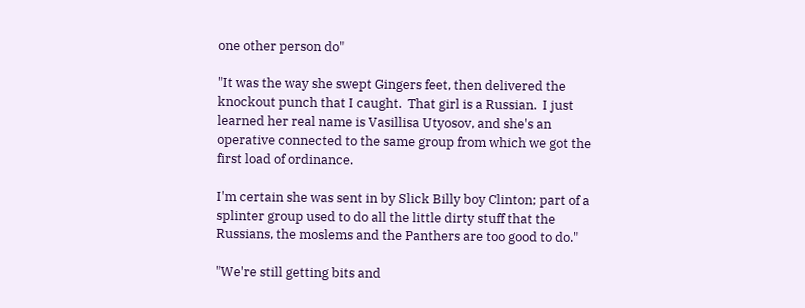one other person do"

"It was the way she swept Gingers feet, then delivered the knockout punch that I caught.  That girl is a Russian.  I just learned her real name is Vasillisa Utyosov, and she's an operative connected to the same group from which we got the first load of ordinance.

I'm certain she was sent in by Slick Billy boy Clinton; part of a splinter group used to do all the little dirty stuff that the Russians, the moslems and the Panthers are too good to do."

"We're still getting bits and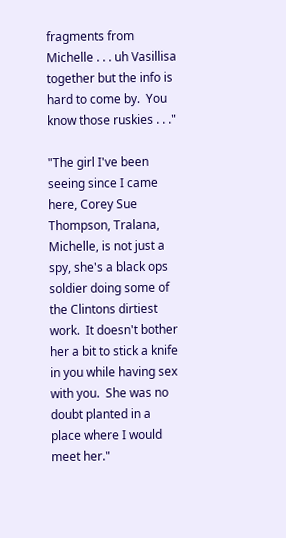fragments from Michelle . . . uh Vasillisa together but the info is hard to come by.  You know those ruskies . . ."

"The girl I've been seeing since I came here, Corey Sue Thompson, Tralana, Michelle, is not just a spy, she's a black ops soldier doing some of the Clintons dirtiest work.  It doesn't bother her a bit to stick a knife in you while having sex with you.  She was no doubt planted in a place where I would meet her."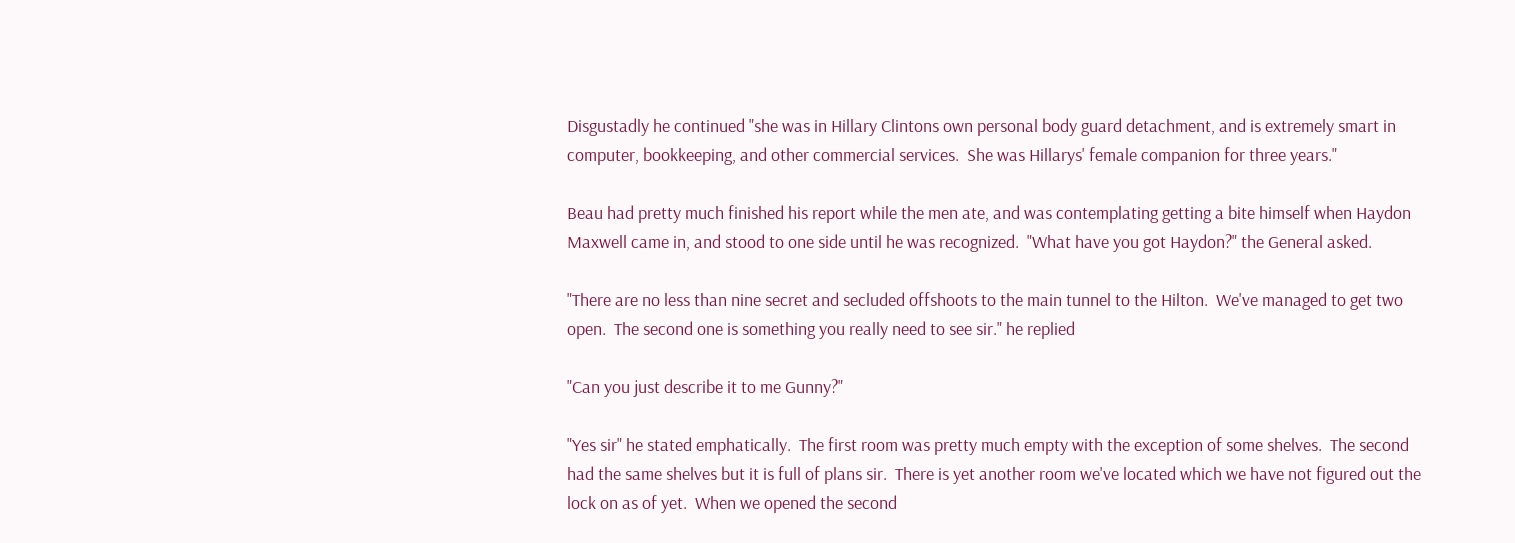Disgustadly he continued "she was in Hillary Clintons own personal body guard detachment, and is extremely smart in computer, bookkeeping, and other commercial services.  She was Hillarys' female companion for three years."

Beau had pretty much finished his report while the men ate, and was contemplating getting a bite himself when Haydon Maxwell came in, and stood to one side until he was recognized.  "What have you got Haydon?" the General asked.

"There are no less than nine secret and secluded offshoots to the main tunnel to the Hilton.  We've managed to get two open.  The second one is something you really need to see sir." he replied

"Can you just describe it to me Gunny?"

"Yes sir" he stated emphatically.  The first room was pretty much empty with the exception of some shelves.  The second had the same shelves but it is full of plans sir.  There is yet another room we've located which we have not figured out the lock on as of yet.  When we opened the second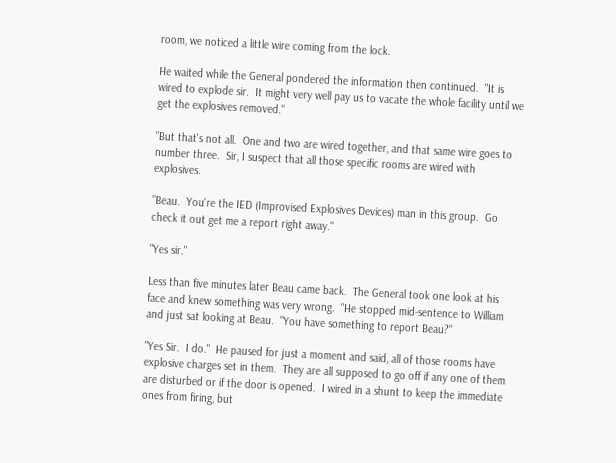room, we noticed a little wire coming from the lock.

He waited while the General pondered the information then continued.  "It is wired to explode sir.  It might very well pay us to vacate the whole facility until we get the explosives removed."

"But that's not all.  One and two are wired together, and that same wire goes to number three.  Sir, I suspect that all those specific rooms are wired with explosives.

"Beau.  You're the IED (Improvised Explosives Devices) man in this group.  Go check it out get me a report right away."

"Yes sir."

Less than five minutes later Beau came back.  The General took one look at his face and knew something was very wrong.  "He stopped mid-sentence to William and just sat looking at Beau.  "You have something to report Beau?"

"Yes Sir.  I do."  He paused for just a moment and said, all of those rooms have explosive charges set in them.  They are all supposed to go off if any one of them are disturbed or if the door is opened.  I wired in a shunt to keep the immediate ones from firing, but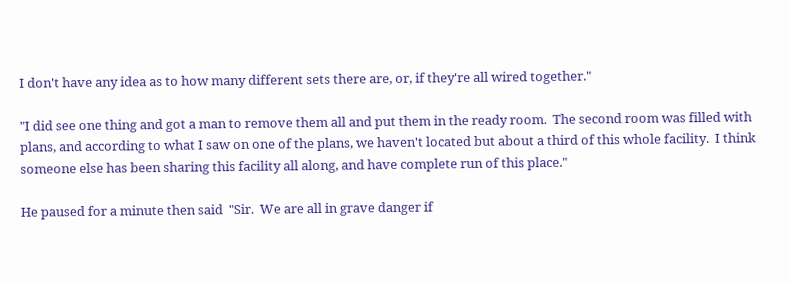I don't have any idea as to how many different sets there are, or, if they're all wired together."

"I did see one thing and got a man to remove them all and put them in the ready room.  The second room was filled with plans, and according to what I saw on one of the plans, we haven't located but about a third of this whole facility.  I think someone else has been sharing this facility all along, and have complete run of this place."

He paused for a minute then said  "Sir.  We are all in grave danger if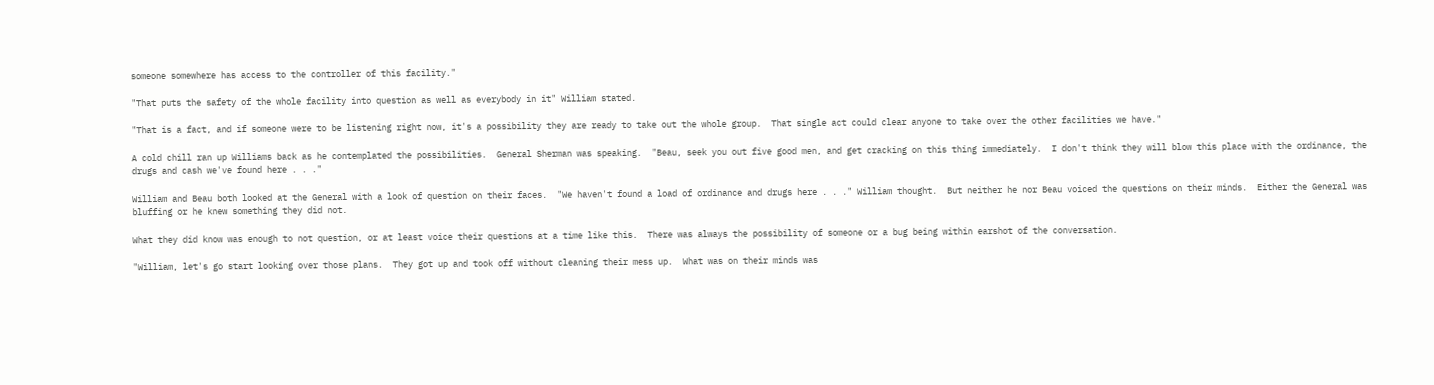someone somewhere has access to the controller of this facility."

"That puts the safety of the whole facility into question as well as everybody in it" William stated.

"That is a fact, and if someone were to be listening right now, it's a possibility they are ready to take out the whole group.  That single act could clear anyone to take over the other facilities we have."

A cold chill ran up Williams back as he contemplated the possibilities.  General Sherman was speaking.  "Beau, seek you out five good men, and get cracking on this thing immediately.  I don't think they will blow this place with the ordinance, the drugs and cash we've found here . . ."

William and Beau both looked at the General with a look of question on their faces.  "We haven't found a load of ordinance and drugs here . . ." William thought.  But neither he nor Beau voiced the questions on their minds.  Either the General was bluffing or he knew something they did not.

What they did know was enough to not question, or at least voice their questions at a time like this.  There was always the possibility of someone or a bug being within earshot of the conversation.

"William, let's go start looking over those plans.  They got up and took off without cleaning their mess up.  What was on their minds was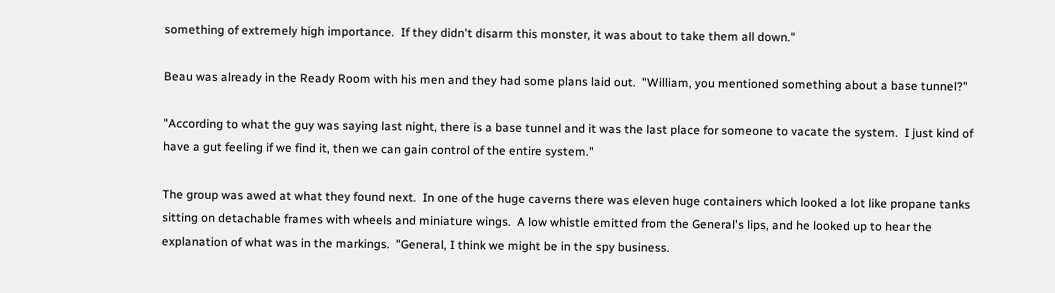something of extremely high importance.  If they didn't disarm this monster, it was about to take them all down."

Beau was already in the Ready Room with his men and they had some plans laid out.  "William, you mentioned something about a base tunnel?"

"According to what the guy was saying last night, there is a base tunnel and it was the last place for someone to vacate the system.  I just kind of have a gut feeling if we find it, then we can gain control of the entire system."

The group was awed at what they found next.  In one of the huge caverns there was eleven huge containers which looked a lot like propane tanks sitting on detachable frames with wheels and miniature wings.  A low whistle emitted from the General's lips, and he looked up to hear the explanation of what was in the markings.  "General, I think we might be in the spy business.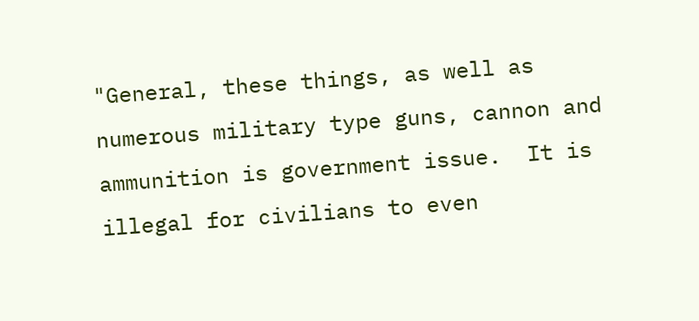"General, these things, as well as numerous military type guns, cannon and ammunition is government issue.  It is illegal for civilians to even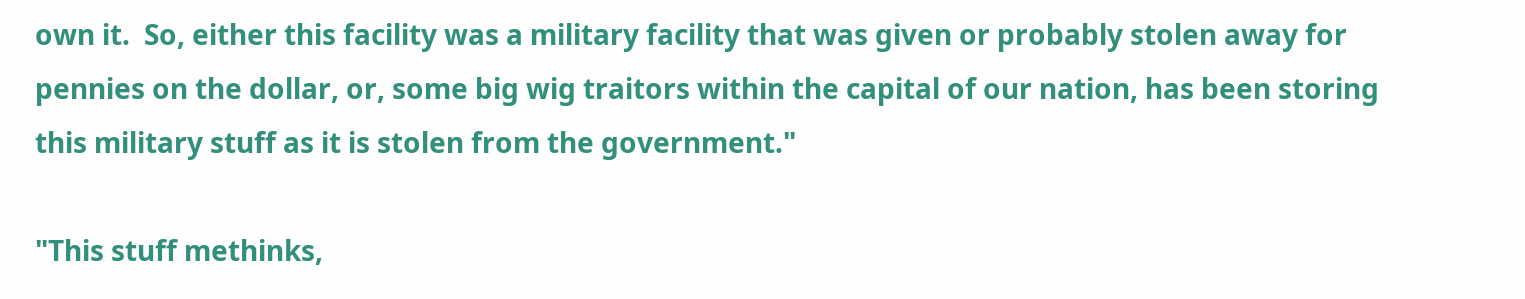own it.  So, either this facility was a military facility that was given or probably stolen away for pennies on the dollar, or, some big wig traitors within the capital of our nation, has been storing this military stuff as it is stolen from the government."

"This stuff methinks,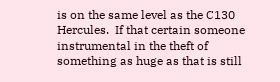is on the same level as the C130 Hercules.  If that certain someone instrumental in the theft of something as huge as that is still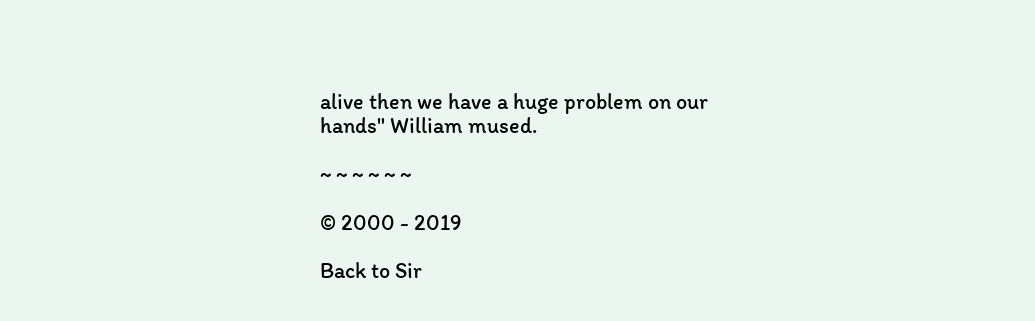alive then we have a huge problem on our hands" William mused.

~ ~ ~ ~ ~ ~

© 2000 - 2019

Back to Sir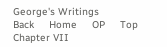George's Writings
Back     Home     OP     Top
Chapter VII